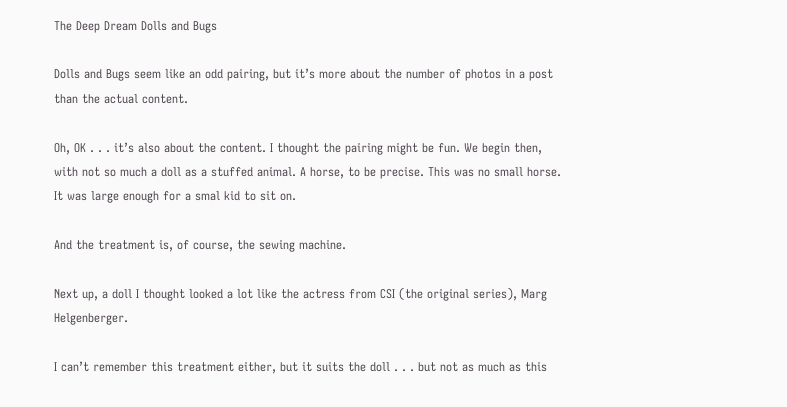The Deep Dream Dolls and Bugs

Dolls and Bugs seem like an odd pairing, but it’s more about the number of photos in a post than the actual content.

Oh, OK . . . it’s also about the content. I thought the pairing might be fun. We begin then, with not so much a doll as a stuffed animal. A horse, to be precise. This was no small horse. It was large enough for a smal kid to sit on.

And the treatment is, of course, the sewing machine.

Next up, a doll I thought looked a lot like the actress from CSI (the original series), Marg Helgenberger.

I can’t remember this treatment either, but it suits the doll . . . but not as much as this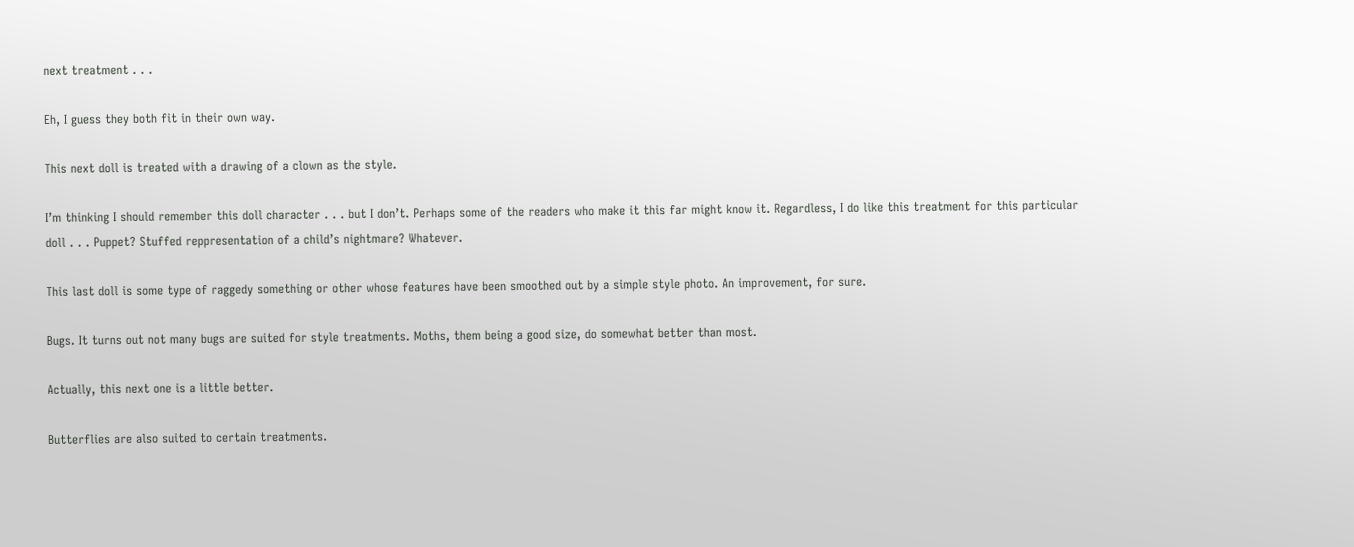next treatment . . .

Eh, I guess they both fit in their own way.

This next doll is treated with a drawing of a clown as the style.

I’m thinking I should remember this doll character . . . but I don’t. Perhaps some of the readers who make it this far might know it. Regardless, I do like this treatment for this particular doll . . . Puppet? Stuffed reppresentation of a child’s nightmare? Whatever.

This last doll is some type of raggedy something or other whose features have been smoothed out by a simple style photo. An improvement, for sure.

Bugs. It turns out not many bugs are suited for style treatments. Moths, them being a good size, do somewhat better than most.

Actually, this next one is a little better.

Butterflies are also suited to certain treatments.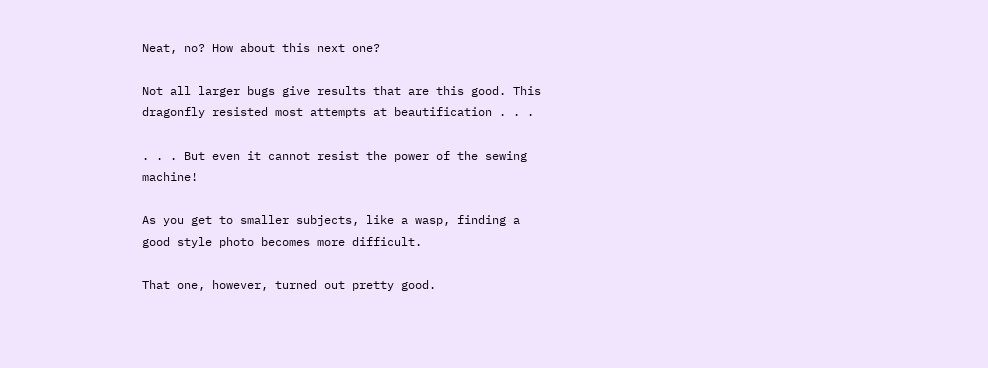Neat, no? How about this next one?

Not all larger bugs give results that are this good. This dragonfly resisted most attempts at beautification . . .

. . . But even it cannot resist the power of the sewing machine!

As you get to smaller subjects, like a wasp, finding a good style photo becomes more difficult.

That one, however, turned out pretty good.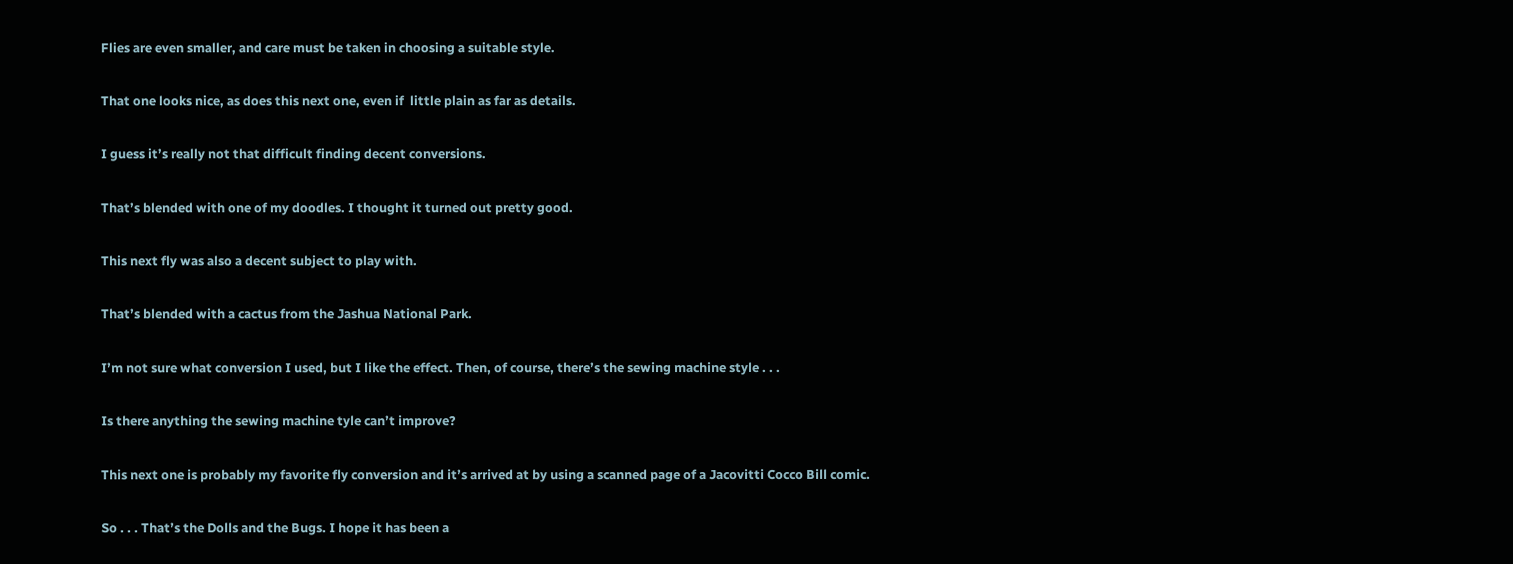Flies are even smaller, and care must be taken in choosing a suitable style.

That one looks nice, as does this next one, even if  little plain as far as details.

I guess it’s really not that difficult finding decent conversions.

That’s blended with one of my doodles. I thought it turned out pretty good.

This next fly was also a decent subject to play with.

That’s blended with a cactus from the Jashua National Park.

I’m not sure what conversion I used, but I like the effect. Then, of course, there’s the sewing machine style . . .

Is there anything the sewing machine tyle can’t improve?

This next one is probably my favorite fly conversion and it’s arrived at by using a scanned page of a Jacovitti Cocco Bill comic.

So . . . That’s the Dolls and the Bugs. I hope it has been a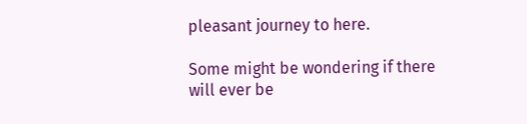pleasant journey to here.

Some might be wondering if there will ever be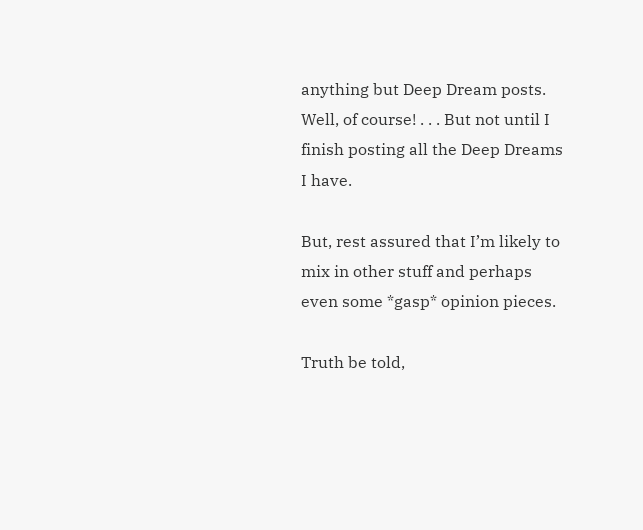anything but Deep Dream posts. Well, of course! . . . But not until I finish posting all the Deep Dreams I have.

But, rest assured that I’m likely to mix in other stuff and perhaps even some *gasp* opinion pieces.

Truth be told,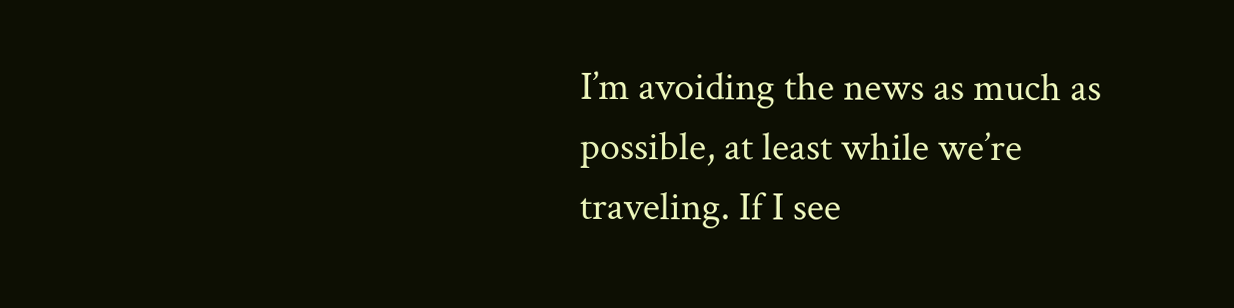I’m avoiding the news as much as possible, at least while we’re traveling. If I see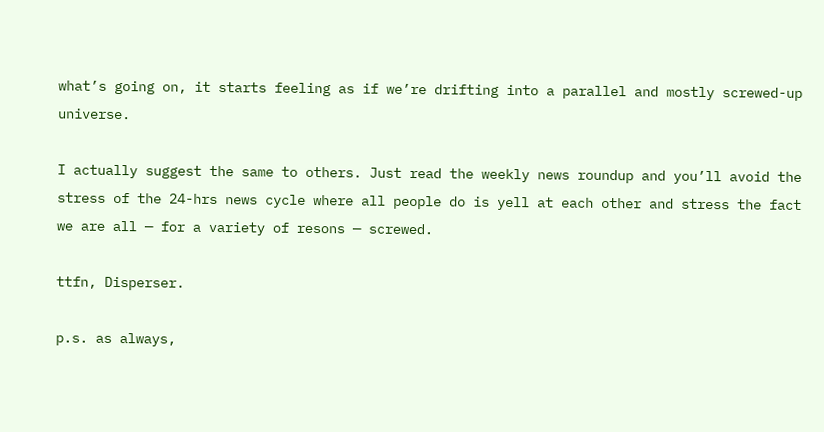what’s going on, it starts feeling as if we’re drifting into a parallel and mostly screwed-up universe.

I actually suggest the same to others. Just read the weekly news roundup and you’ll avoid the stress of the 24-hrs news cycle where all people do is yell at each other and stress the fact we are all — for a variety of resons — screwed.

ttfn, Disperser.

p.s. as always,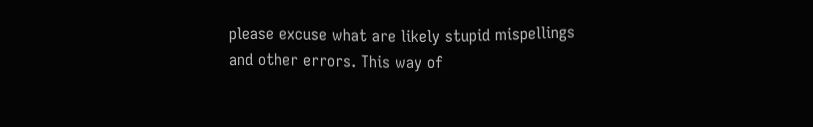please excuse what are likely stupid mispellings and other errors. This way of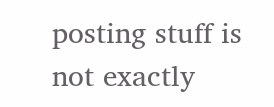posting stuff is not exactly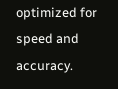optimized for speed and accuracy.